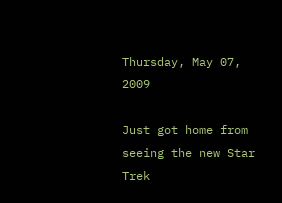Thursday, May 07, 2009

Just got home from seeing the new Star Trek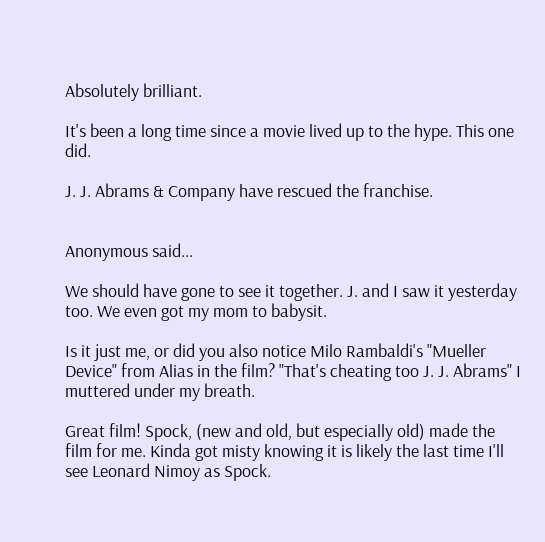Absolutely brilliant.

It's been a long time since a movie lived up to the hype. This one did.

J. J. Abrams & Company have rescued the franchise.


Anonymous said...

We should have gone to see it together. J. and I saw it yesterday too. We even got my mom to babysit.

Is it just me, or did you also notice Milo Rambaldi's "Mueller Device" from Alias in the film? "That's cheating too J. J. Abrams" I muttered under my breath.

Great film! Spock, (new and old, but especially old) made the film for me. Kinda got misty knowing it is likely the last time I'll see Leonard Nimoy as Spock.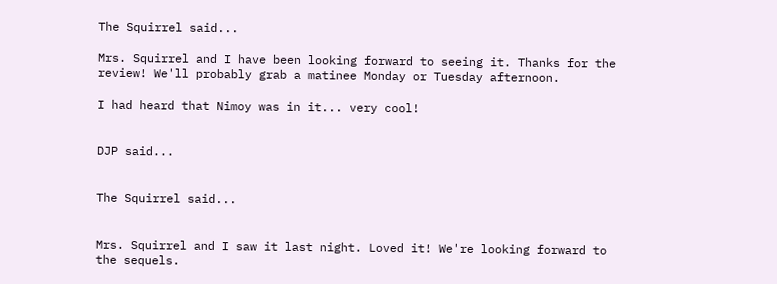The Squirrel said...

Mrs. Squirrel and I have been looking forward to seeing it. Thanks for the review! We'll probably grab a matinee Monday or Tuesday afternoon.

I had heard that Nimoy was in it... very cool!


DJP said...


The Squirrel said...


Mrs. Squirrel and I saw it last night. Loved it! We're looking forward to the sequels.